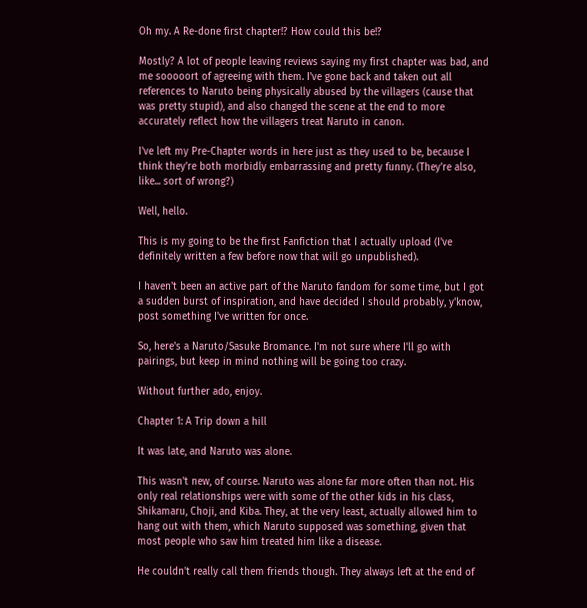Oh my. A Re-done first chapter!? How could this be!?

Mostly? A lot of people leaving reviews saying my first chapter was bad, and me sooooort of agreeing with them. I've gone back and taken out all references to Naruto being physically abused by the villagers (cause that was pretty stupid), and also changed the scene at the end to more accurately reflect how the villagers treat Naruto in canon.

I've left my Pre-Chapter words in here just as they used to be, because I think they're both morbidly embarrassing and pretty funny. (They're also, like... sort of wrong?)

Well, hello.

This is my going to be the first Fanfiction that I actually upload (I've definitely written a few before now that will go unpublished).

I haven't been an active part of the Naruto fandom for some time, but I got a sudden burst of inspiration, and have decided I should probably, y'know, post something I've written for once.

So, here's a Naruto/Sasuke Bromance. I'm not sure where I'll go with pairings, but keep in mind nothing will be going too crazy.

Without further ado, enjoy.

Chapter 1: A Trip down a hill

It was late, and Naruto was alone.

This wasn't new, of course. Naruto was alone far more often than not. His only real relationships were with some of the other kids in his class, Shikamaru, Choji, and Kiba. They, at the very least, actually allowed him to hang out with them, which Naruto supposed was something, given that most people who saw him treated him like a disease.

He couldn't really call them friends though. They always left at the end of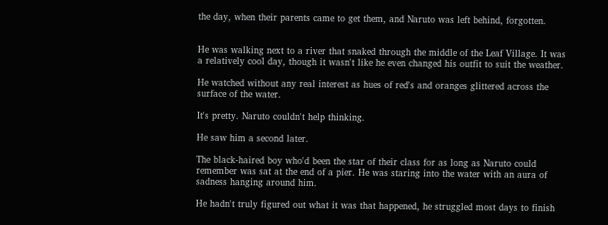the day, when their parents came to get them, and Naruto was left behind, forgotten.


He was walking next to a river that snaked through the middle of the Leaf Village. It was a relatively cool day, though it wasn't like he even changed his outfit to suit the weather.

He watched without any real interest as hues of red's and oranges glittered across the surface of the water.

It's pretty. Naruto couldn't help thinking.

He saw him a second later.

The black-haired boy who'd been the star of their class for as long as Naruto could remember was sat at the end of a pier. He was staring into the water with an aura of sadness hanging around him.

He hadn't truly figured out what it was that happened, he struggled most days to finish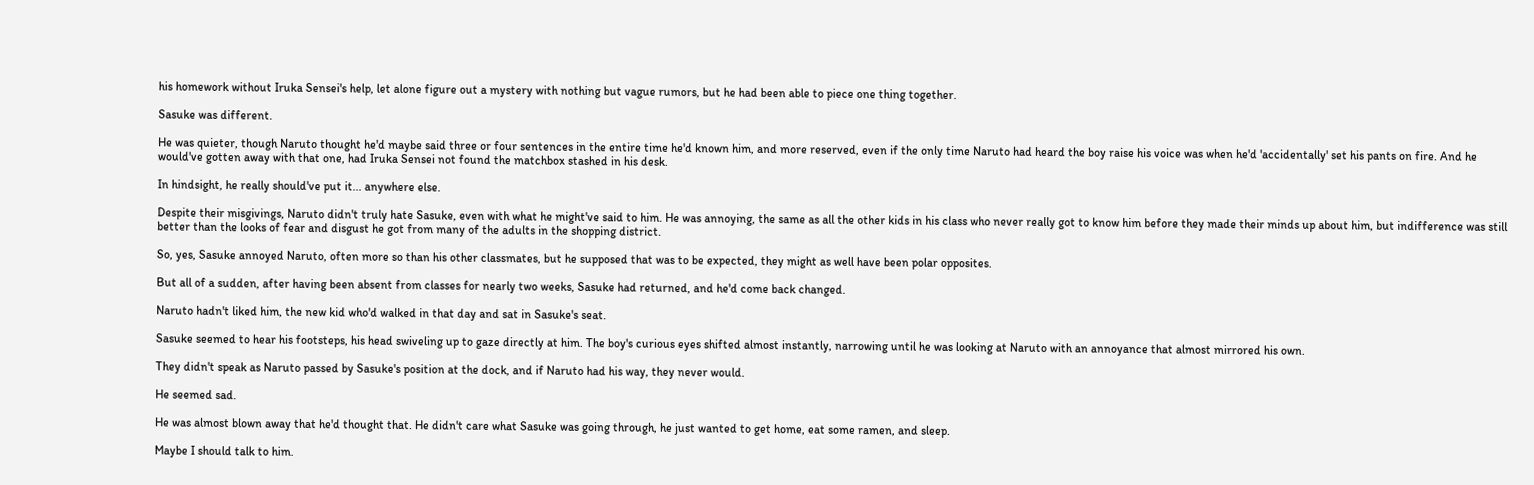his homework without Iruka Sensei's help, let alone figure out a mystery with nothing but vague rumors, but he had been able to piece one thing together.

Sasuke was different.

He was quieter, though Naruto thought he'd maybe said three or four sentences in the entire time he'd known him, and more reserved, even if the only time Naruto had heard the boy raise his voice was when he'd 'accidentally' set his pants on fire. And he would've gotten away with that one, had Iruka Sensei not found the matchbox stashed in his desk.

In hindsight, he really should've put it... anywhere else.

Despite their misgivings, Naruto didn't truly hate Sasuke, even with what he might've said to him. He was annoying, the same as all the other kids in his class who never really got to know him before they made their minds up about him, but indifference was still better than the looks of fear and disgust he got from many of the adults in the shopping district.

So, yes, Sasuke annoyed Naruto, often more so than his other classmates, but he supposed that was to be expected, they might as well have been polar opposites.

But all of a sudden, after having been absent from classes for nearly two weeks, Sasuke had returned, and he'd come back changed.

Naruto hadn't liked him, the new kid who'd walked in that day and sat in Sasuke's seat.

Sasuke seemed to hear his footsteps, his head swiveling up to gaze directly at him. The boy's curious eyes shifted almost instantly, narrowing until he was looking at Naruto with an annoyance that almost mirrored his own.

They didn't speak as Naruto passed by Sasuke's position at the dock, and if Naruto had his way, they never would.

He seemed sad.

He was almost blown away that he'd thought that. He didn't care what Sasuke was going through, he just wanted to get home, eat some ramen, and sleep.

Maybe I should talk to him.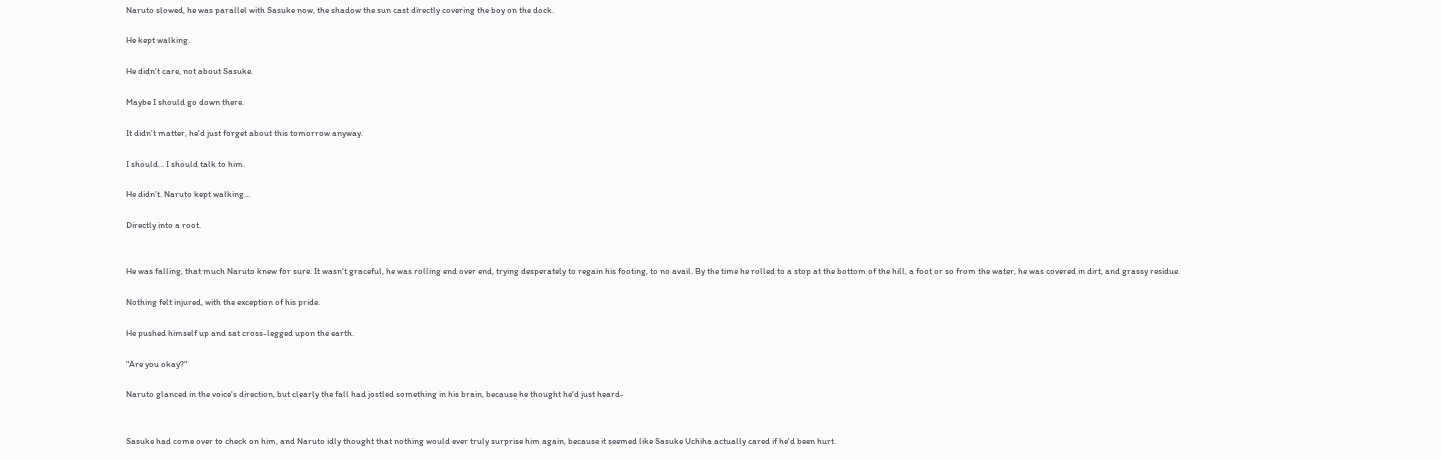Naruto slowed, he was parallel with Sasuke now, the shadow the sun cast directly covering the boy on the dock.

He kept walking.

He didn't care, not about Sasuke.

Maybe I should go down there.

It didn't matter, he'd just forget about this tomorrow anyway.

I should… I should talk to him.

He didn't. Naruto kept walking…

Directly into a root.


He was falling, that much Naruto knew for sure. It wasn't graceful, he was rolling end over end, trying desperately to regain his footing, to no avail. By the time he rolled to a stop at the bottom of the hill, a foot or so from the water, he was covered in dirt, and grassy residue.

Nothing felt injured, with the exception of his pride.

He pushed himself up and sat cross-legged upon the earth.

"Are you okay?"

Naruto glanced in the voice's direction, but clearly the fall had jostled something in his brain, because he thought he'd just heard-


Sasuke had come over to check on him, and Naruto idly thought that nothing would ever truly surprise him again, because it seemed like Sasuke Uchiha actually cared if he'd been hurt.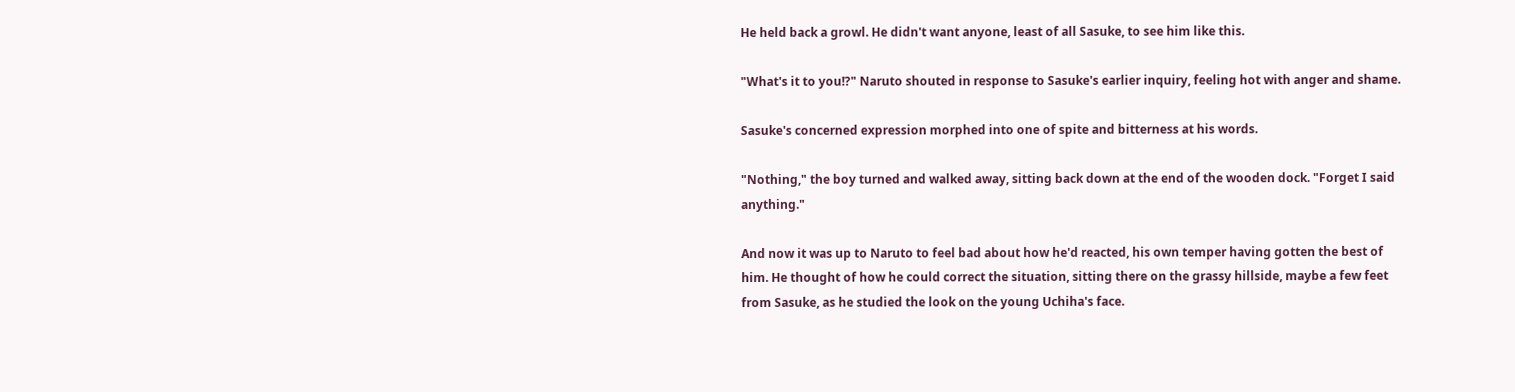He held back a growl. He didn't want anyone, least of all Sasuke, to see him like this.

"What's it to you!?" Naruto shouted in response to Sasuke's earlier inquiry, feeling hot with anger and shame.

Sasuke's concerned expression morphed into one of spite and bitterness at his words.

"Nothing," the boy turned and walked away, sitting back down at the end of the wooden dock. "Forget I said anything."

And now it was up to Naruto to feel bad about how he'd reacted, his own temper having gotten the best of him. He thought of how he could correct the situation, sitting there on the grassy hillside, maybe a few feet from Sasuke, as he studied the look on the young Uchiha's face.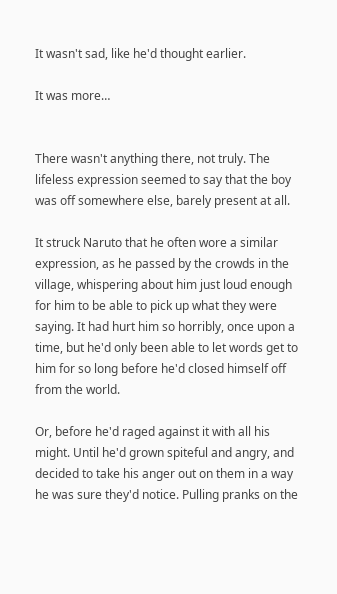It wasn't sad, like he'd thought earlier.

It was more…


There wasn't anything there, not truly. The lifeless expression seemed to say that the boy was off somewhere else, barely present at all.

It struck Naruto that he often wore a similar expression, as he passed by the crowds in the village, whispering about him just loud enough for him to be able to pick up what they were saying. It had hurt him so horribly, once upon a time, but he'd only been able to let words get to him for so long before he'd closed himself off from the world.

Or, before he'd raged against it with all his might. Until he'd grown spiteful and angry, and decided to take his anger out on them in a way he was sure they'd notice. Pulling pranks on the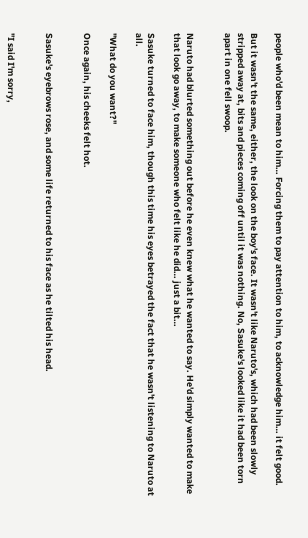people who'd been mean to him… Forcing them to pay attention to him, to acknowledge him… it felt good.

But it wasn't the same, either, the look on the boy's face. It wasn't like Naruto's, which had been slowly stripped away at, bits and pieces coming off until it was nothing. No, Sasuke's looked like it had been torn apart in one fell swoop.


Naruto had blurted something out before he even knew what he wanted to say. He'd simply wanted to make that look go away, to make someone who felt like he did… just a bit…

Sasuke turned to face him, though this time his eyes betrayed the fact that he wasn't listening to Naruto at all.

"What do you want?"

Once again, his cheeks felt hot.


Sasuke's eyebrows rose, and some life returned to his face as he tilted his head.


"I said I'm sorry,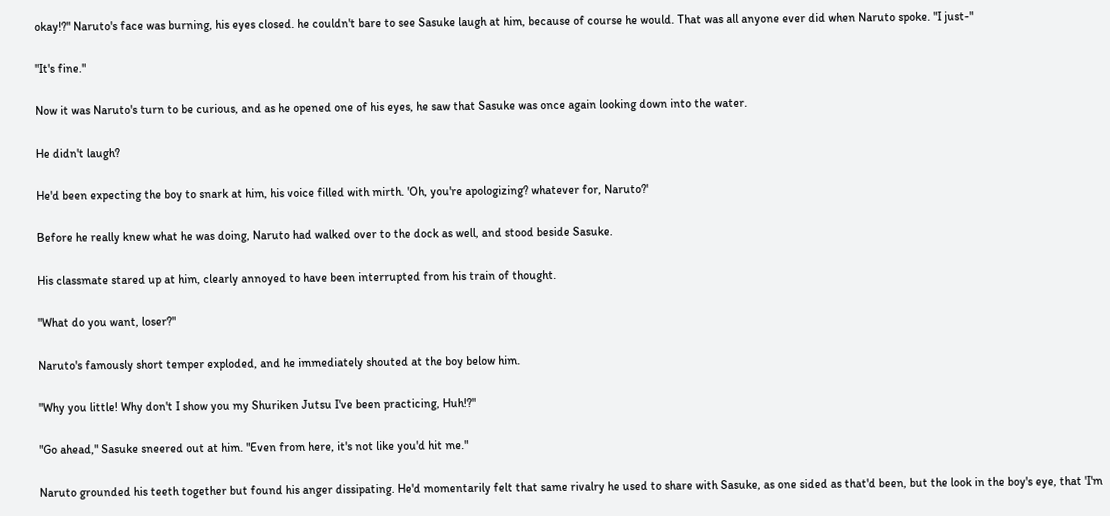okay!?" Naruto's face was burning, his eyes closed. he couldn't bare to see Sasuke laugh at him, because of course he would. That was all anyone ever did when Naruto spoke. "I just-"

"It's fine."

Now it was Naruto's turn to be curious, and as he opened one of his eyes, he saw that Sasuke was once again looking down into the water.

He didn't laugh?

He'd been expecting the boy to snark at him, his voice filled with mirth. 'Oh, you're apologizing? whatever for, Naruto?'

Before he really knew what he was doing, Naruto had walked over to the dock as well, and stood beside Sasuke.

His classmate stared up at him, clearly annoyed to have been interrupted from his train of thought.

"What do you want, loser?"

Naruto's famously short temper exploded, and he immediately shouted at the boy below him.

"Why you little! Why don't I show you my Shuriken Jutsu I've been practicing, Huh!?"

"Go ahead," Sasuke sneered out at him. "Even from here, it's not like you'd hit me."

Naruto grounded his teeth together but found his anger dissipating. He'd momentarily felt that same rivalry he used to share with Sasuke, as one sided as that'd been, but the look in the boy's eye, that 'I'm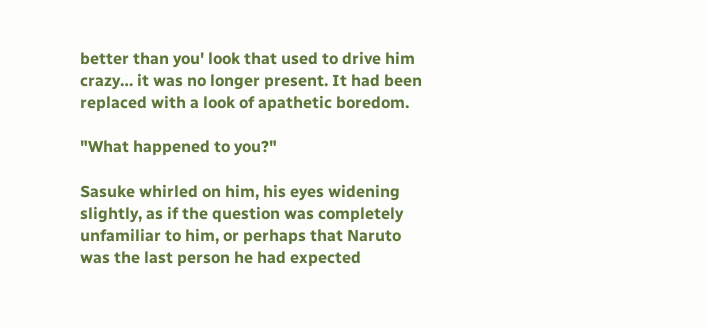better than you' look that used to drive him crazy… it was no longer present. It had been replaced with a look of apathetic boredom.

"What happened to you?"

Sasuke whirled on him, his eyes widening slightly, as if the question was completely unfamiliar to him, or perhaps that Naruto was the last person he had expected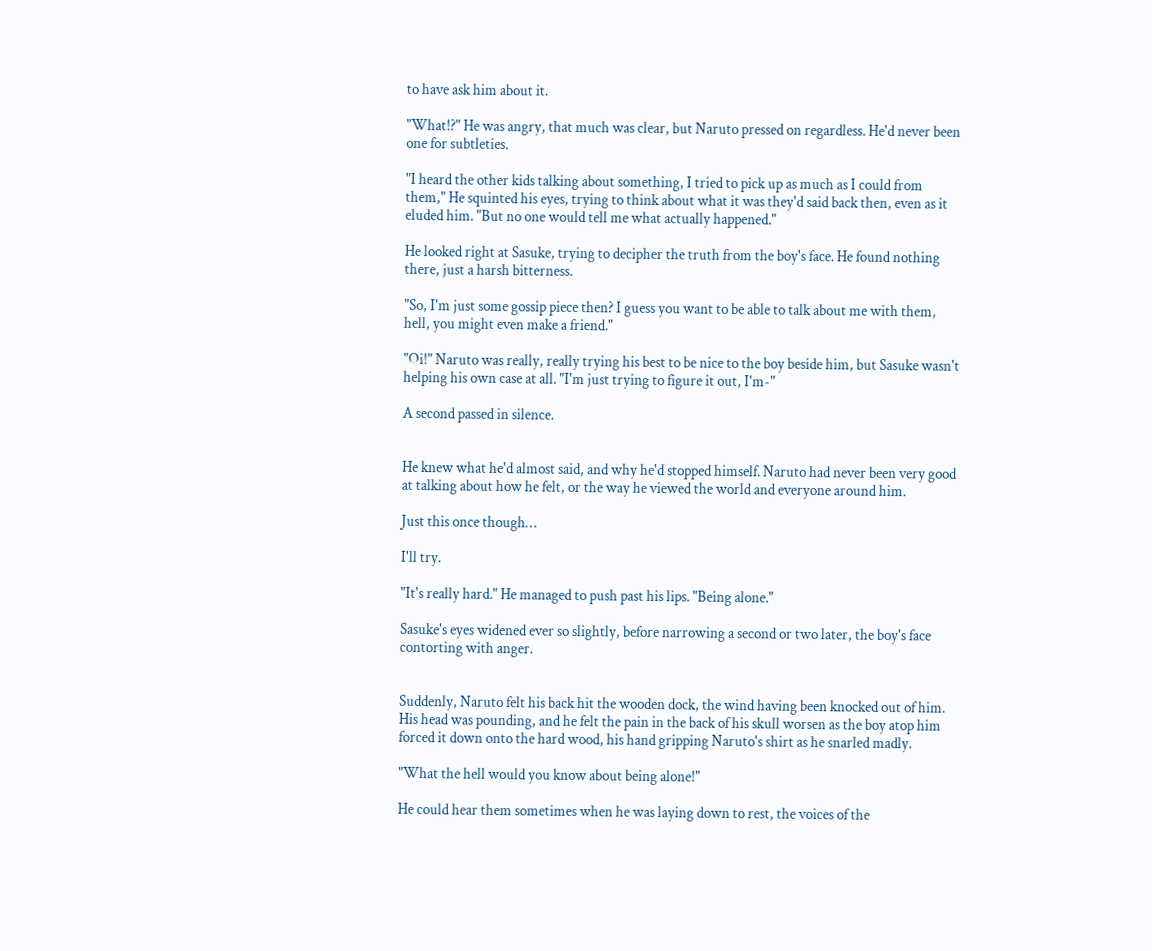to have ask him about it.

"What!?" He was angry, that much was clear, but Naruto pressed on regardless. He'd never been one for subtleties.

"I heard the other kids talking about something, I tried to pick up as much as I could from them," He squinted his eyes, trying to think about what it was they'd said back then, even as it eluded him. "But no one would tell me what actually happened."

He looked right at Sasuke, trying to decipher the truth from the boy's face. He found nothing there, just a harsh bitterness.

"So, I'm just some gossip piece then? I guess you want to be able to talk about me with them, hell, you might even make a friend."

"Oi!" Naruto was really, really trying his best to be nice to the boy beside him, but Sasuke wasn't helping his own case at all. "I'm just trying to figure it out, I'm-"

A second passed in silence.


He knew what he'd almost said, and why he'd stopped himself. Naruto had never been very good at talking about how he felt, or the way he viewed the world and everyone around him.

Just this once though…

I'll try.

"It's really hard." He managed to push past his lips. "Being alone."

Sasuke's eyes widened ever so slightly, before narrowing a second or two later, the boy's face contorting with anger.


Suddenly, Naruto felt his back hit the wooden dock, the wind having been knocked out of him. His head was pounding, and he felt the pain in the back of his skull worsen as the boy atop him forced it down onto the hard wood, his hand gripping Naruto's shirt as he snarled madly.

"What the hell would you know about being alone!"

He could hear them sometimes when he was laying down to rest, the voices of the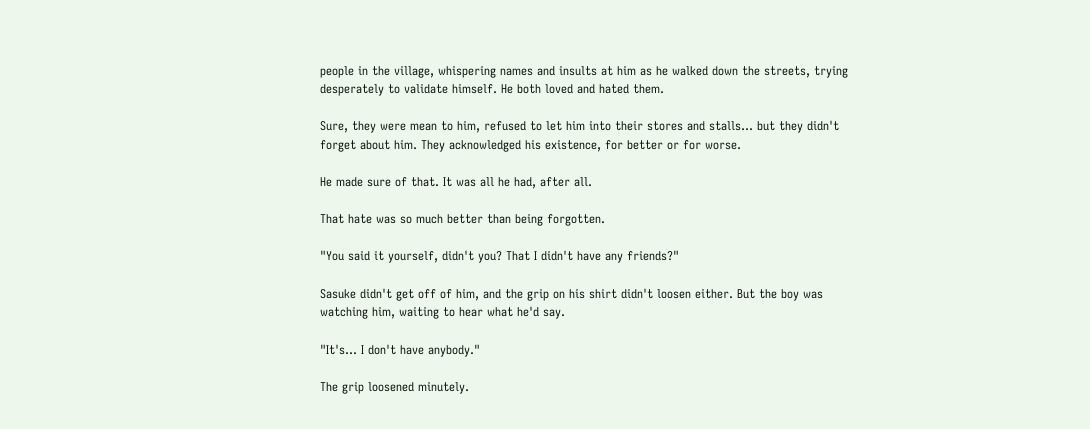people in the village, whispering names and insults at him as he walked down the streets, trying desperately to validate himself. He both loved and hated them.

Sure, they were mean to him, refused to let him into their stores and stalls… but they didn't forget about him. They acknowledged his existence, for better or for worse.

He made sure of that. It was all he had, after all.

That hate was so much better than being forgotten.

"You said it yourself, didn't you? That I didn't have any friends?"

Sasuke didn't get off of him, and the grip on his shirt didn't loosen either. But the boy was watching him, waiting to hear what he'd say.

"It's… I don't have anybody."

The grip loosened minutely.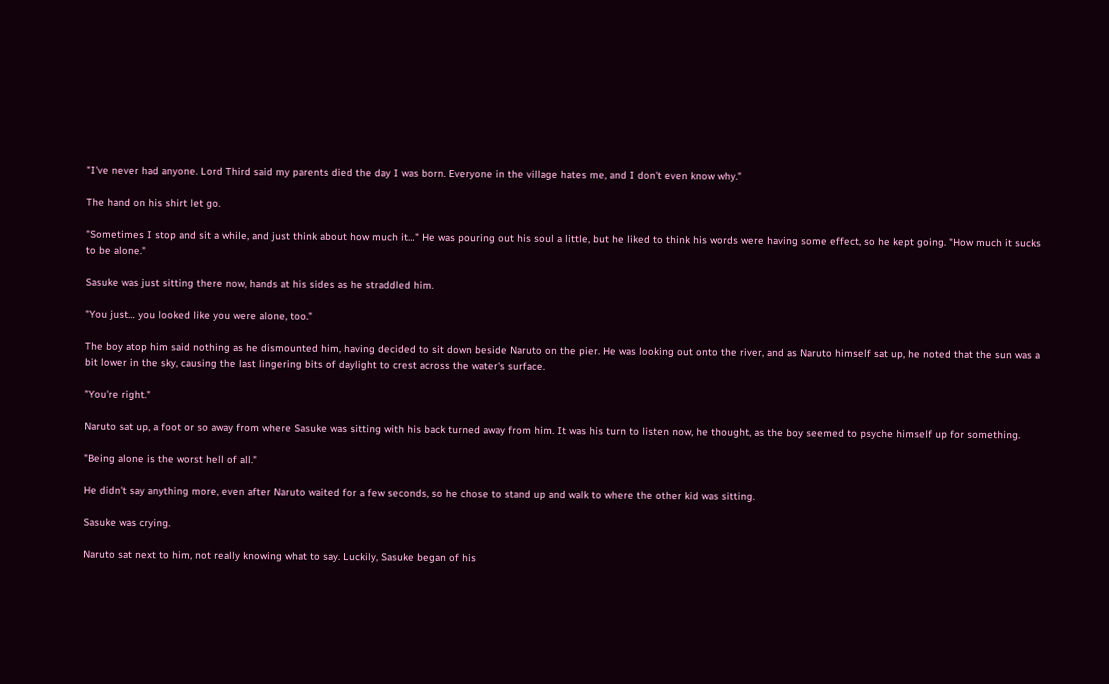"I've never had anyone. Lord Third said my parents died the day I was born. Everyone in the village hates me, and I don't even know why."

The hand on his shirt let go.

"Sometimes I stop and sit a while, and just think about how much it…" He was pouring out his soul a little, but he liked to think his words were having some effect, so he kept going. "How much it sucks to be alone."

Sasuke was just sitting there now, hands at his sides as he straddled him.

"You just… you looked like you were alone, too."

The boy atop him said nothing as he dismounted him, having decided to sit down beside Naruto on the pier. He was looking out onto the river, and as Naruto himself sat up, he noted that the sun was a bit lower in the sky, causing the last lingering bits of daylight to crest across the water's surface.

"You're right."

Naruto sat up, a foot or so away from where Sasuke was sitting with his back turned away from him. It was his turn to listen now, he thought, as the boy seemed to psyche himself up for something.

"Being alone is the worst hell of all."

He didn't say anything more, even after Naruto waited for a few seconds, so he chose to stand up and walk to where the other kid was sitting.

Sasuke was crying.

Naruto sat next to him, not really knowing what to say. Luckily, Sasuke began of his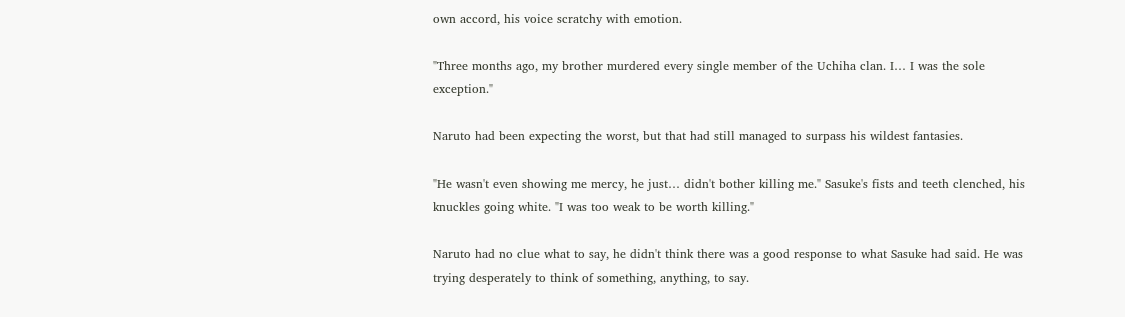own accord, his voice scratchy with emotion.

"Three months ago, my brother murdered every single member of the Uchiha clan. I… I was the sole exception."

Naruto had been expecting the worst, but that had still managed to surpass his wildest fantasies.

"He wasn't even showing me mercy, he just… didn't bother killing me." Sasuke's fists and teeth clenched, his knuckles going white. "I was too weak to be worth killing."

Naruto had no clue what to say, he didn't think there was a good response to what Sasuke had said. He was trying desperately to think of something, anything, to say.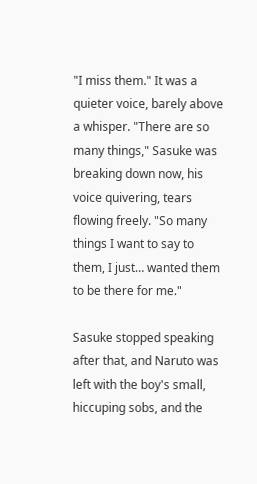"I miss them." It was a quieter voice, barely above a whisper. "There are so many things," Sasuke was breaking down now, his voice quivering, tears flowing freely. "So many things I want to say to them, I just… wanted them to be there for me."

Sasuke stopped speaking after that, and Naruto was left with the boy's small, hiccuping sobs, and the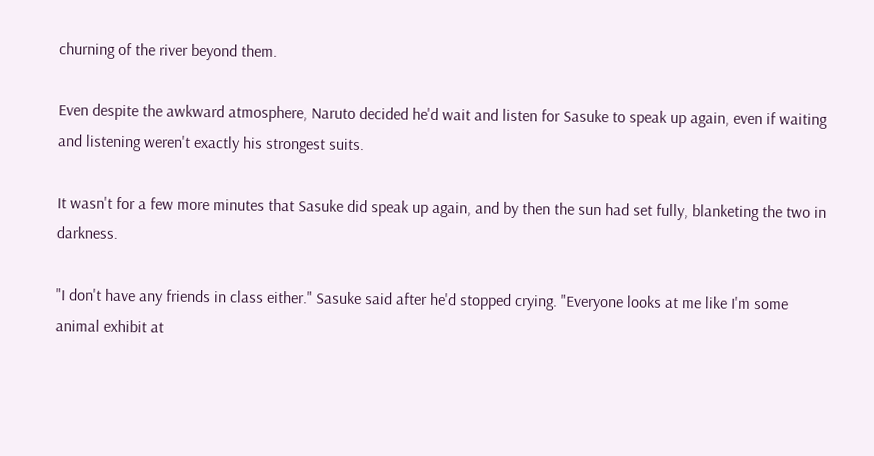churning of the river beyond them.

Even despite the awkward atmosphere, Naruto decided he'd wait and listen for Sasuke to speak up again, even if waiting and listening weren't exactly his strongest suits.

It wasn't for a few more minutes that Sasuke did speak up again, and by then the sun had set fully, blanketing the two in darkness.

"I don't have any friends in class either." Sasuke said after he'd stopped crying. "Everyone looks at me like I'm some animal exhibit at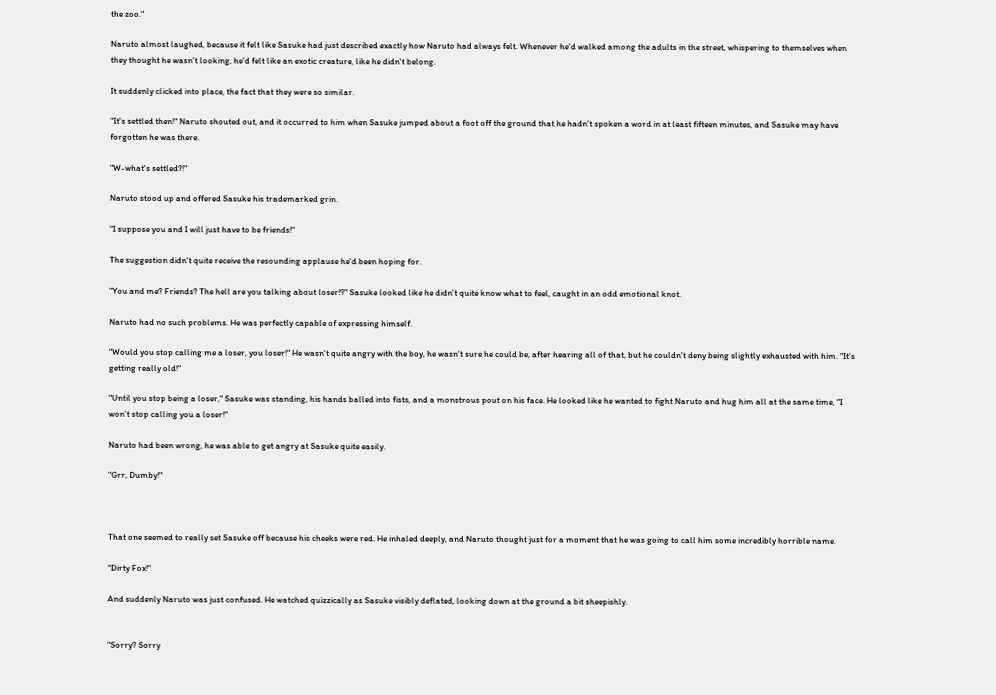the zoo."

Naruto almost laughed, because it felt like Sasuke had just described exactly how Naruto had always felt. Whenever he'd walked among the adults in the street, whispering to themselves when they thought he wasn't looking, he'd felt like an exotic creature, like he didn't belong.

It suddenly clicked into place, the fact that they were so similar.

"It's settled then!" Naruto shouted out, and it occurred to him when Sasuke jumped about a foot off the ground that he hadn't spoken a word in at least fifteen minutes, and Sasuke may have forgotten he was there.

"W-what's settled?!"

Naruto stood up and offered Sasuke his trademarked grin.

"I suppose you and I will just have to be friends!"

The suggestion didn't quite receive the resounding applause he'd been hoping for.

"You and me? Friends? The hell are you talking about loser!?" Sasuke looked like he didn't quite know what to feel, caught in an odd emotional knot.

Naruto had no such problems. He was perfectly capable of expressing himself.

"Would you stop calling me a loser, you loser!" He wasn't quite angry with the boy, he wasn't sure he could be, after hearing all of that, but he couldn't deny being slightly exhausted with him. "It's getting really old!"

"Until you stop being a loser," Sasuke was standing, his hands balled into fists, and a monstrous pout on his face. He looked like he wanted to fight Naruto and hug him all at the same time, "I won't stop calling you a loser!"

Naruto had been wrong, he was able to get angry at Sasuke quite easily.

"Grr, Dumby!"



That one seemed to really set Sasuke off because his cheeks were red. He inhaled deeply, and Naruto thought just for a moment that he was going to call him some incredibly horrible name.

"Dirty Fox!"

And suddenly Naruto was just confused. He watched quizzically as Sasuke visibly deflated, looking down at the ground a bit sheepishly.


"Sorry? Sorry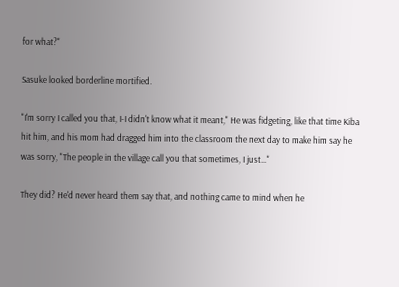for what?"

Sasuke looked borderline mortified.

"I'm sorry I called you that, I-I didn't know what it meant," He was fidgeting, like that time Kiba hit him, and his mom had dragged him into the classroom the next day to make him say he was sorry, "The people in the village call you that sometimes, I just…"

They did? He'd never heard them say that, and nothing came to mind when he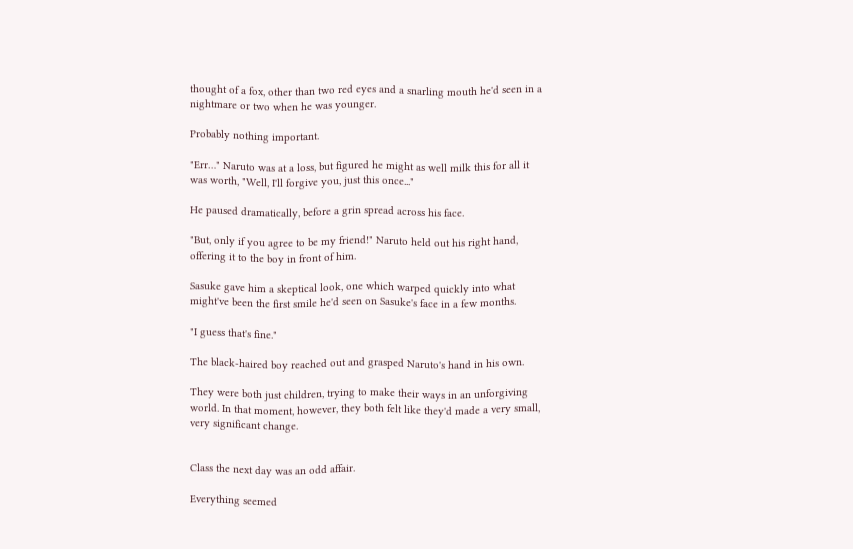thought of a fox, other than two red eyes and a snarling mouth he'd seen in a nightmare or two when he was younger.

Probably nothing important.

"Err…" Naruto was at a loss, but figured he might as well milk this for all it was worth, "Well, I'll forgive you, just this once..."

He paused dramatically, before a grin spread across his face.

"But, only if you agree to be my friend!" Naruto held out his right hand, offering it to the boy in front of him.

Sasuke gave him a skeptical look, one which warped quickly into what might've been the first smile he'd seen on Sasuke's face in a few months.

"I guess that's fine."

The black-haired boy reached out and grasped Naruto's hand in his own.

They were both just children, trying to make their ways in an unforgiving world. In that moment, however, they both felt like they'd made a very small, very significant change.


Class the next day was an odd affair.

Everything seemed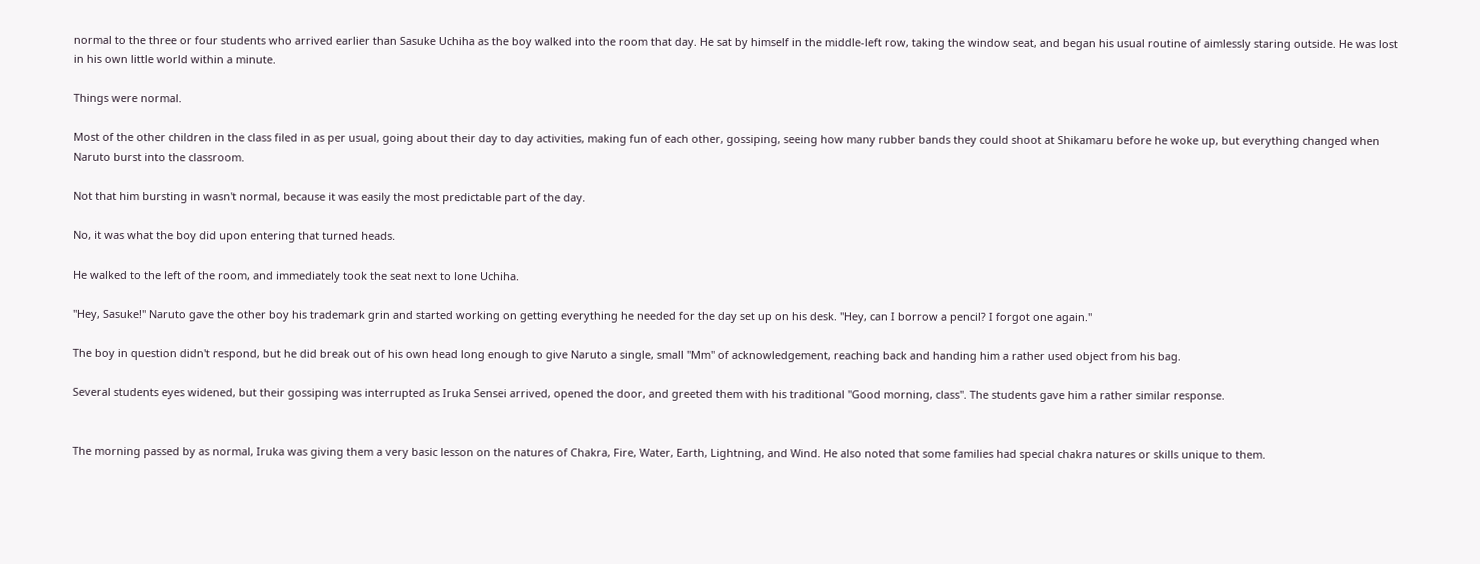normal to the three or four students who arrived earlier than Sasuke Uchiha as the boy walked into the room that day. He sat by himself in the middle-left row, taking the window seat, and began his usual routine of aimlessly staring outside. He was lost in his own little world within a minute.

Things were normal.

Most of the other children in the class filed in as per usual, going about their day to day activities, making fun of each other, gossiping, seeing how many rubber bands they could shoot at Shikamaru before he woke up, but everything changed when Naruto burst into the classroom.

Not that him bursting in wasn't normal, because it was easily the most predictable part of the day.

No, it was what the boy did upon entering that turned heads.

He walked to the left of the room, and immediately took the seat next to lone Uchiha.

"Hey, Sasuke!" Naruto gave the other boy his trademark grin and started working on getting everything he needed for the day set up on his desk. "Hey, can I borrow a pencil? I forgot one again."

The boy in question didn't respond, but he did break out of his own head long enough to give Naruto a single, small "Mm" of acknowledgement, reaching back and handing him a rather used object from his bag.

Several students eyes widened, but their gossiping was interrupted as Iruka Sensei arrived, opened the door, and greeted them with his traditional "Good morning, class". The students gave him a rather similar response.


The morning passed by as normal, Iruka was giving them a very basic lesson on the natures of Chakra, Fire, Water, Earth, Lightning, and Wind. He also noted that some families had special chakra natures or skills unique to them.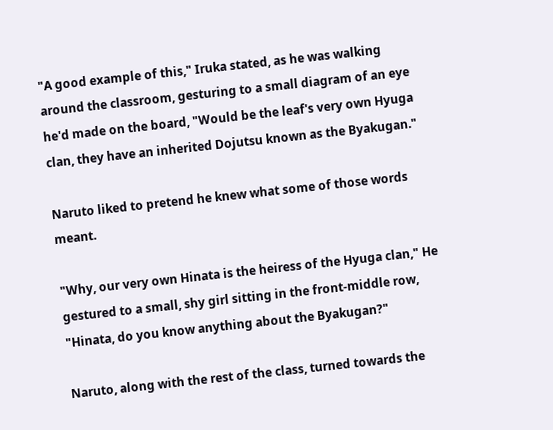"A good example of this," Iruka stated, as he was walking around the classroom, gesturing to a small diagram of an eye he'd made on the board, "Would be the leaf's very own Hyuga clan, they have an inherited Dojutsu known as the Byakugan."

Naruto liked to pretend he knew what some of those words meant.

"Why, our very own Hinata is the heiress of the Hyuga clan," He gestured to a small, shy girl sitting in the front-middle row, "Hinata, do you know anything about the Byakugan?"

Naruto, along with the rest of the class, turned towards the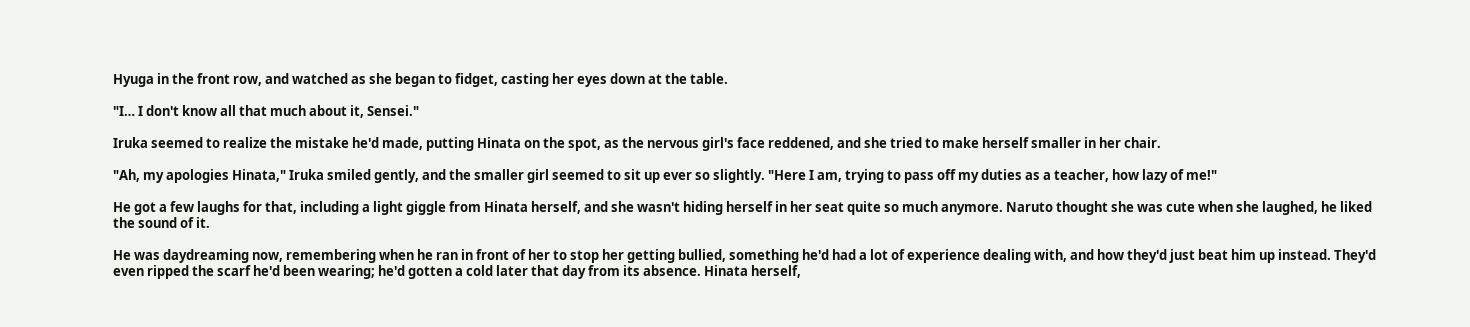Hyuga in the front row, and watched as she began to fidget, casting her eyes down at the table.

"I… I don't know all that much about it, Sensei."

Iruka seemed to realize the mistake he'd made, putting Hinata on the spot, as the nervous girl's face reddened, and she tried to make herself smaller in her chair.

"Ah, my apologies Hinata," Iruka smiled gently, and the smaller girl seemed to sit up ever so slightly. "Here I am, trying to pass off my duties as a teacher, how lazy of me!"

He got a few laughs for that, including a light giggle from Hinata herself, and she wasn't hiding herself in her seat quite so much anymore. Naruto thought she was cute when she laughed, he liked the sound of it.

He was daydreaming now, remembering when he ran in front of her to stop her getting bullied, something he'd had a lot of experience dealing with, and how they'd just beat him up instead. They'd even ripped the scarf he'd been wearing; he'd gotten a cold later that day from its absence. Hinata herself,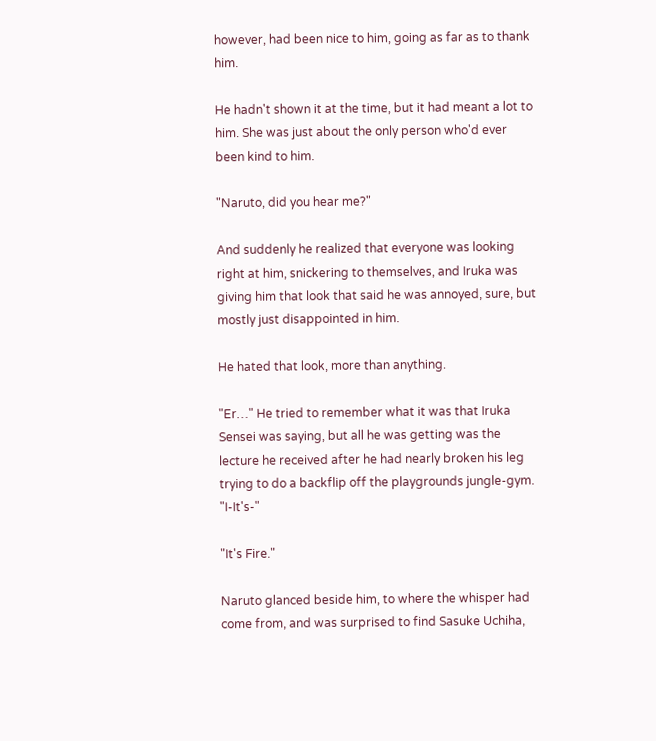however, had been nice to him, going as far as to thank him.

He hadn't shown it at the time, but it had meant a lot to him. She was just about the only person who'd ever been kind to him.

"Naruto, did you hear me?"

And suddenly he realized that everyone was looking right at him, snickering to themselves, and Iruka was giving him that look that said he was annoyed, sure, but mostly just disappointed in him.

He hated that look, more than anything.

"Er…" He tried to remember what it was that Iruka Sensei was saying, but all he was getting was the lecture he received after he had nearly broken his leg trying to do a backflip off the playgrounds jungle-gym. "I-It's-"

"It's Fire."

Naruto glanced beside him, to where the whisper had come from, and was surprised to find Sasuke Uchiha,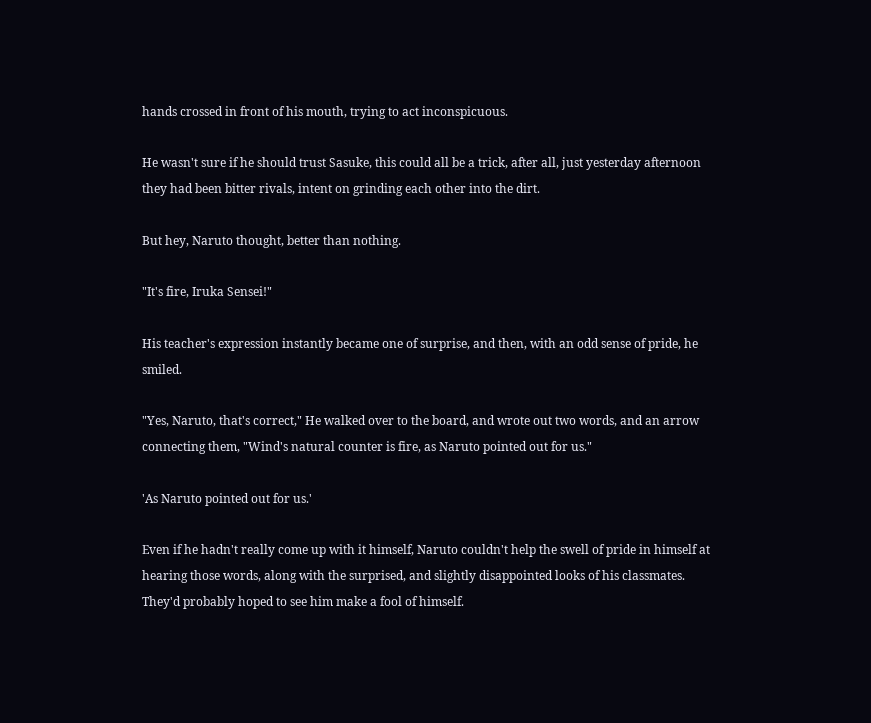hands crossed in front of his mouth, trying to act inconspicuous.

He wasn't sure if he should trust Sasuke, this could all be a trick, after all, just yesterday afternoon they had been bitter rivals, intent on grinding each other into the dirt.

But hey, Naruto thought, better than nothing.

"It's fire, Iruka Sensei!"

His teacher's expression instantly became one of surprise, and then, with an odd sense of pride, he smiled.

"Yes, Naruto, that's correct," He walked over to the board, and wrote out two words, and an arrow connecting them, "Wind's natural counter is fire, as Naruto pointed out for us."

'As Naruto pointed out for us.'

Even if he hadn't really come up with it himself, Naruto couldn't help the swell of pride in himself at hearing those words, along with the surprised, and slightly disappointed looks of his classmates. They'd probably hoped to see him make a fool of himself.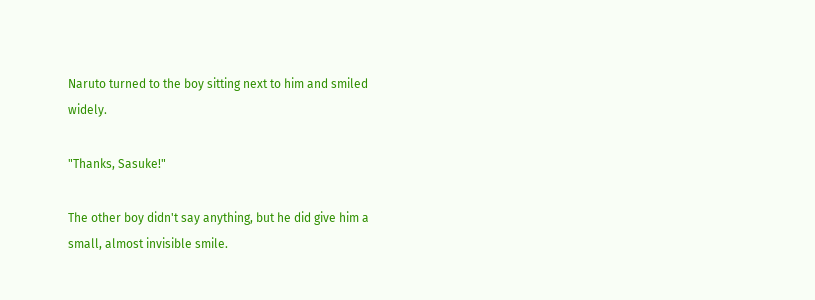Naruto turned to the boy sitting next to him and smiled widely.

"Thanks, Sasuke!"

The other boy didn't say anything, but he did give him a small, almost invisible smile.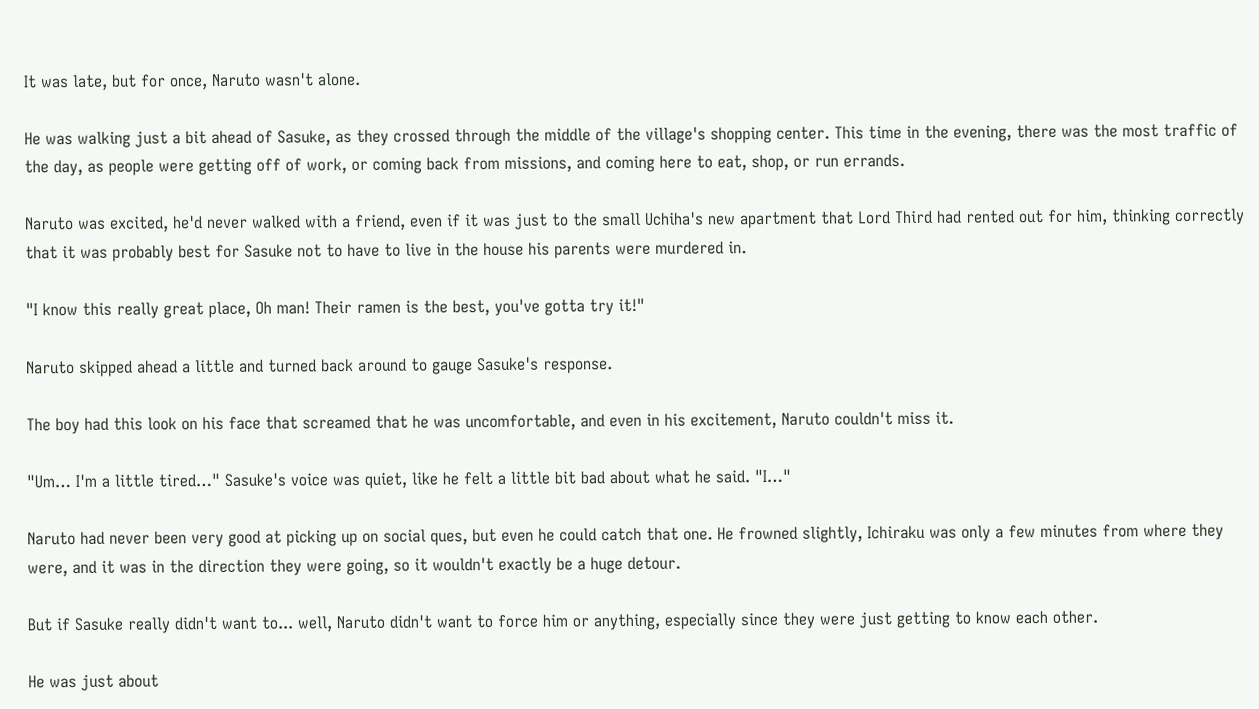It was late, but for once, Naruto wasn't alone.

He was walking just a bit ahead of Sasuke, as they crossed through the middle of the village's shopping center. This time in the evening, there was the most traffic of the day, as people were getting off of work, or coming back from missions, and coming here to eat, shop, or run errands.

Naruto was excited, he'd never walked with a friend, even if it was just to the small Uchiha's new apartment that Lord Third had rented out for him, thinking correctly that it was probably best for Sasuke not to have to live in the house his parents were murdered in.

"I know this really great place, Oh man! Their ramen is the best, you've gotta try it!"

Naruto skipped ahead a little and turned back around to gauge Sasuke's response.

The boy had this look on his face that screamed that he was uncomfortable, and even in his excitement, Naruto couldn't miss it.

"Um… I'm a little tired…" Sasuke's voice was quiet, like he felt a little bit bad about what he said. "I…"

Naruto had never been very good at picking up on social ques, but even he could catch that one. He frowned slightly, Ichiraku was only a few minutes from where they were, and it was in the direction they were going, so it wouldn't exactly be a huge detour.

But if Sasuke really didn't want to... well, Naruto didn't want to force him or anything, especially since they were just getting to know each other.

He was just about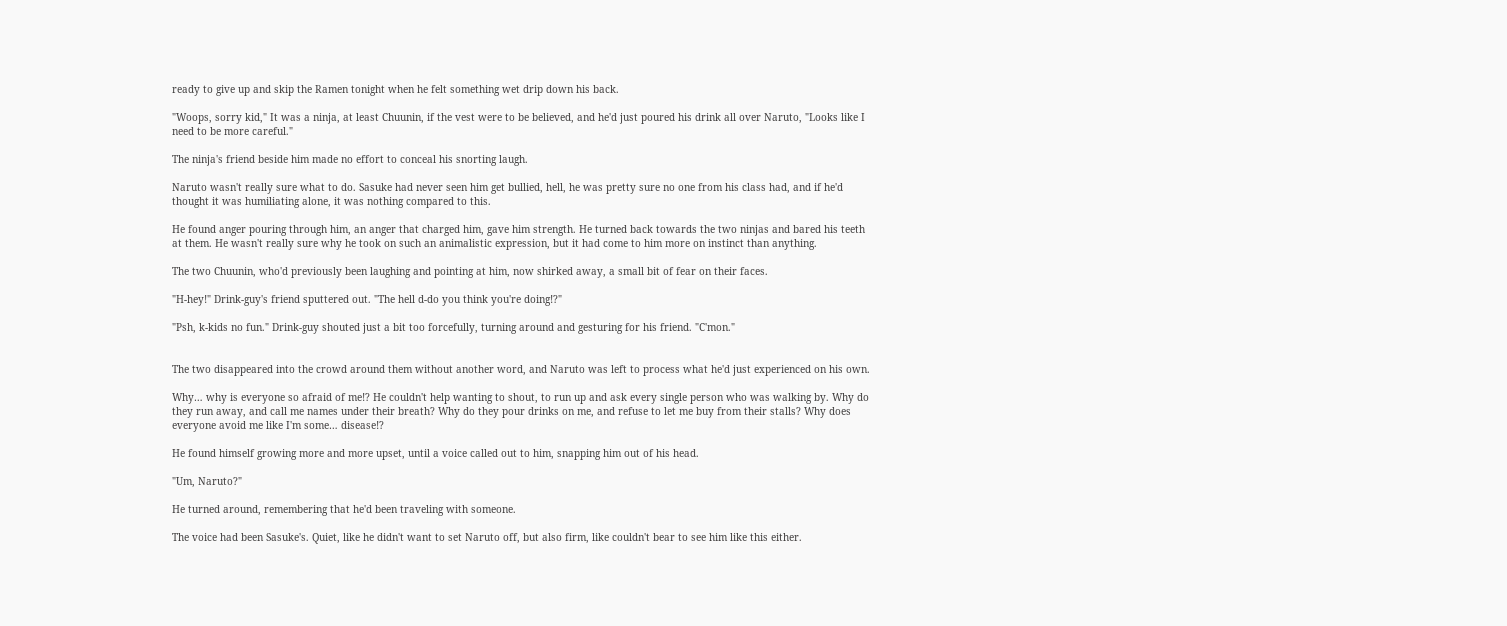ready to give up and skip the Ramen tonight when he felt something wet drip down his back.

"Woops, sorry kid," It was a ninja, at least Chuunin, if the vest were to be believed, and he'd just poured his drink all over Naruto, "Looks like I need to be more careful."

The ninja's friend beside him made no effort to conceal his snorting laugh.

Naruto wasn't really sure what to do. Sasuke had never seen him get bullied, hell, he was pretty sure no one from his class had, and if he'd thought it was humiliating alone, it was nothing compared to this.

He found anger pouring through him, an anger that charged him, gave him strength. He turned back towards the two ninjas and bared his teeth at them. He wasn't really sure why he took on such an animalistic expression, but it had come to him more on instinct than anything.

The two Chuunin, who'd previously been laughing and pointing at him, now shirked away, a small bit of fear on their faces.

"H-hey!" Drink-guy's friend sputtered out. "The hell d-do you think you're doing!?"

"Psh, k-kids no fun." Drink-guy shouted just a bit too forcefully, turning around and gesturing for his friend. "C'mon."


The two disappeared into the crowd around them without another word, and Naruto was left to process what he'd just experienced on his own.

Why… why is everyone so afraid of me!? He couldn't help wanting to shout, to run up and ask every single person who was walking by. Why do they run away, and call me names under their breath? Why do they pour drinks on me, and refuse to let me buy from their stalls? Why does everyone avoid me like I'm some… disease!?

He found himself growing more and more upset, until a voice called out to him, snapping him out of his head.

"Um, Naruto?"

He turned around, remembering that he'd been traveling with someone.

The voice had been Sasuke's. Quiet, like he didn't want to set Naruto off, but also firm, like couldn't bear to see him like this either.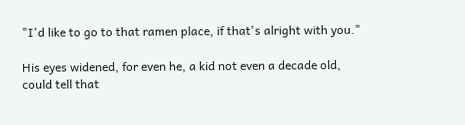"I'd like to go to that ramen place, if that's alright with you."

His eyes widened, for even he, a kid not even a decade old, could tell that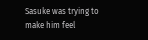Sasuke was trying to make him feel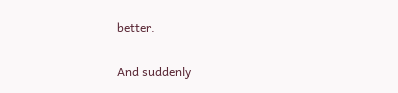better.

And suddenly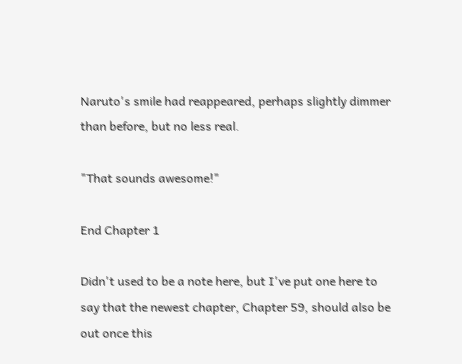Naruto's smile had reappeared, perhaps slightly dimmer than before, but no less real.

"That sounds awesome!"

End Chapter 1

Didn't used to be a note here, but I've put one here to say that the newest chapter, Chapter 59, should also be out once this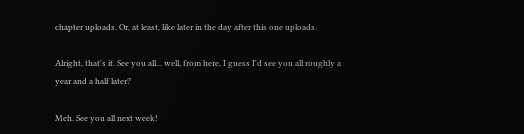chapter uploads. Or, at least, like later in the day after this one uploads.

Alright, that's it. See you all... well, from here, I guess I'd see you all roughly a year and a half later?

Meh. See you all next week!